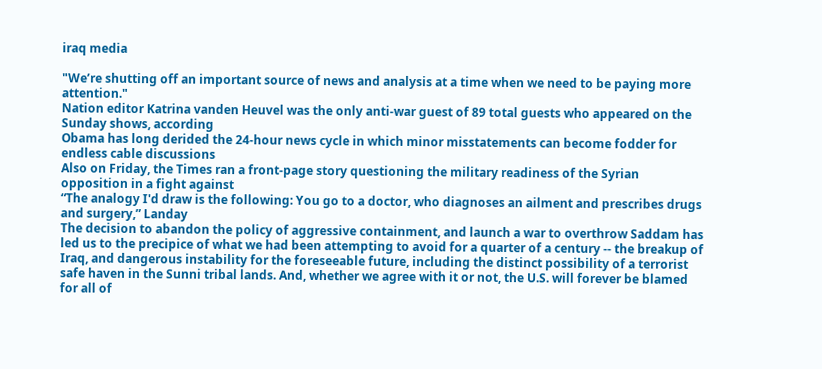iraq media

"We’re shutting off an important source of news and analysis at a time when we need to be paying more attention."
Nation editor Katrina vanden Heuvel was the only anti-war guest of 89 total guests who appeared on the Sunday shows, according
Obama has long derided the 24-hour news cycle in which minor misstatements can become fodder for endless cable discussions
Also on Friday, the Times ran a front-page story questioning the military readiness of the Syrian opposition in a fight against
“The analogy I'd draw is the following: You go to a doctor, who diagnoses an ailment and prescribes drugs and surgery,” Landay
The decision to abandon the policy of aggressive containment, and launch a war to overthrow Saddam has led us to the precipice of what we had been attempting to avoid for a quarter of a century -- the breakup of Iraq, and dangerous instability for the foreseeable future, including the distinct possibility of a terrorist safe haven in the Sunni tribal lands. And, whether we agree with it or not, the U.S. will forever be blamed for all of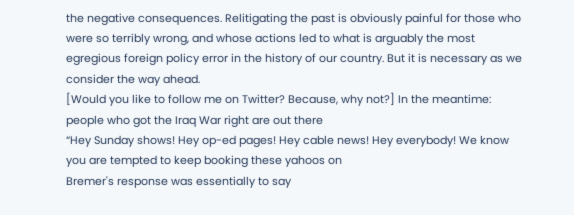the negative consequences. Relitigating the past is obviously painful for those who were so terribly wrong, and whose actions led to what is arguably the most egregious foreign policy error in the history of our country. But it is necessary as we consider the way ahead.
[Would you like to follow me on Twitter? Because, why not?] In the meantime: people who got the Iraq War right are out there
“Hey Sunday shows! Hey op-ed pages! Hey cable news! Hey everybody! We know you are tempted to keep booking these yahoos on
Bremer's response was essentially to say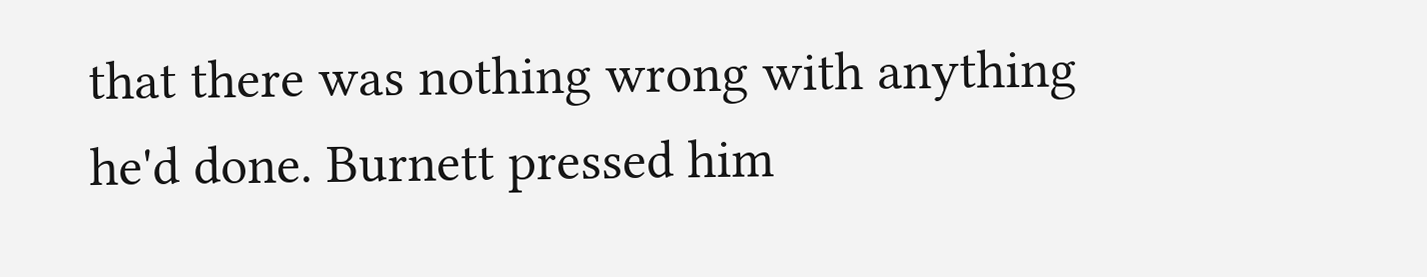that there was nothing wrong with anything he'd done. Burnett pressed him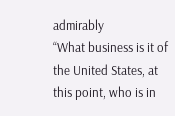admirably
“What business is it of the United States, at this point, who is in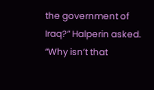the government of Iraq?” Halperin asked. “Why isn’t that